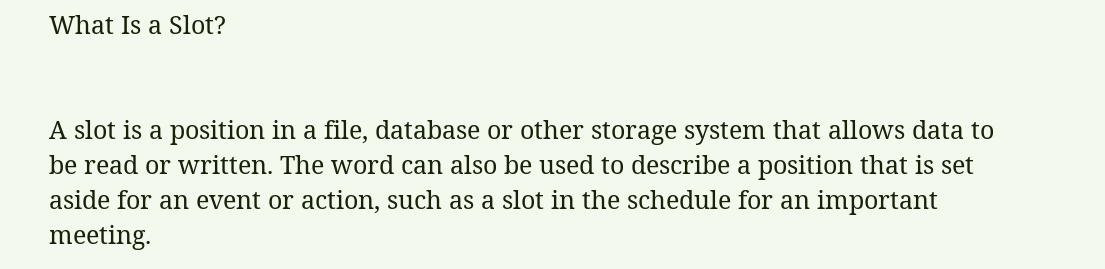What Is a Slot?


A slot is a position in a file, database or other storage system that allows data to be read or written. The word can also be used to describe a position that is set aside for an event or action, such as a slot in the schedule for an important meeting.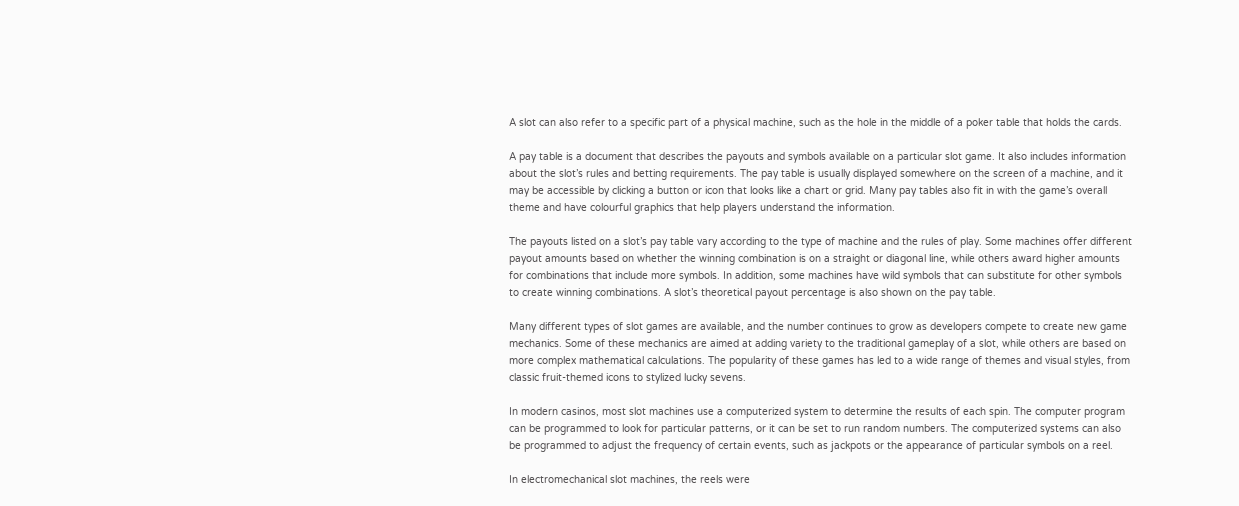A slot can also refer to a specific part of a physical machine, such as the hole in the middle of a poker table that holds the cards.

A pay table is a document that describes the payouts and symbols available on a particular slot game. It also includes information about the slot’s rules and betting requirements. The pay table is usually displayed somewhere on the screen of a machine, and it may be accessible by clicking a button or icon that looks like a chart or grid. Many pay tables also fit in with the game’s overall theme and have colourful graphics that help players understand the information.

The payouts listed on a slot’s pay table vary according to the type of machine and the rules of play. Some machines offer different payout amounts based on whether the winning combination is on a straight or diagonal line, while others award higher amounts for combinations that include more symbols. In addition, some machines have wild symbols that can substitute for other symbols to create winning combinations. A slot’s theoretical payout percentage is also shown on the pay table.

Many different types of slot games are available, and the number continues to grow as developers compete to create new game mechanics. Some of these mechanics are aimed at adding variety to the traditional gameplay of a slot, while others are based on more complex mathematical calculations. The popularity of these games has led to a wide range of themes and visual styles, from classic fruit-themed icons to stylized lucky sevens.

In modern casinos, most slot machines use a computerized system to determine the results of each spin. The computer program can be programmed to look for particular patterns, or it can be set to run random numbers. The computerized systems can also be programmed to adjust the frequency of certain events, such as jackpots or the appearance of particular symbols on a reel.

In electromechanical slot machines, the reels were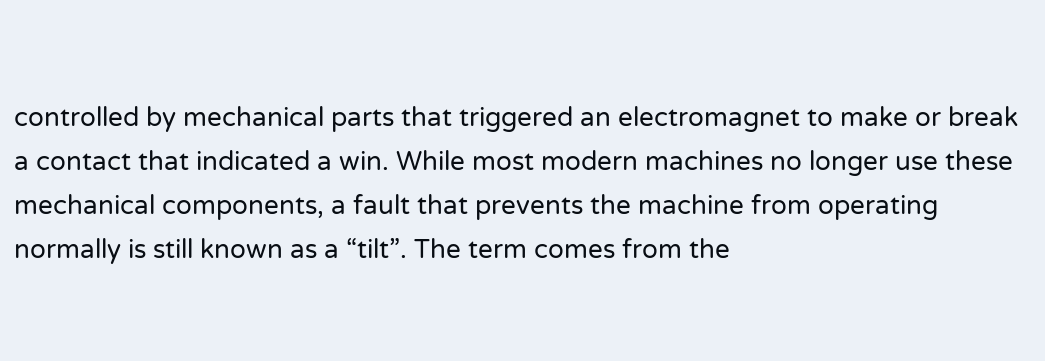controlled by mechanical parts that triggered an electromagnet to make or break a contact that indicated a win. While most modern machines no longer use these mechanical components, a fault that prevents the machine from operating normally is still known as a “tilt”. The term comes from the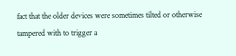fact that the older devices were sometimes tilted or otherwise tampered with to trigger a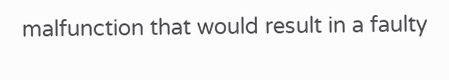malfunction that would result in a faulty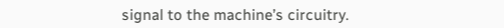signal to the machine’s circuitry.